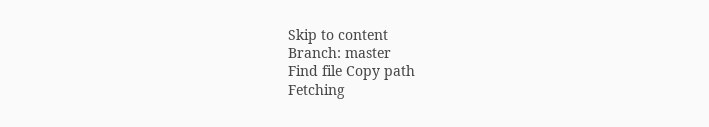Skip to content
Branch: master
Find file Copy path
Fetching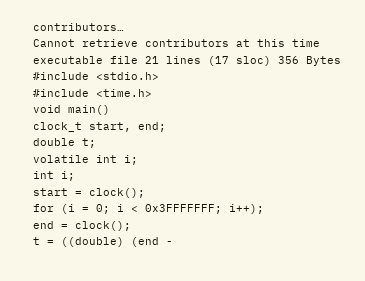contributors…
Cannot retrieve contributors at this time
executable file 21 lines (17 sloc) 356 Bytes
#include <stdio.h>
#include <time.h>
void main()
clock_t start, end;
double t;
volatile int i;
int i;
start = clock();
for (i = 0; i < 0x3FFFFFFF; i++);
end = clock();
t = ((double) (end -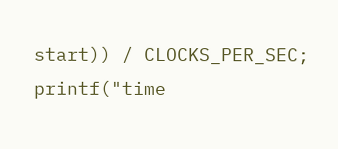start)) / CLOCKS_PER_SEC;
printf("time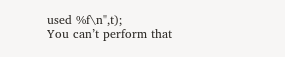used %f\n",t);
You can’t perform that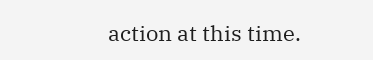action at this time.